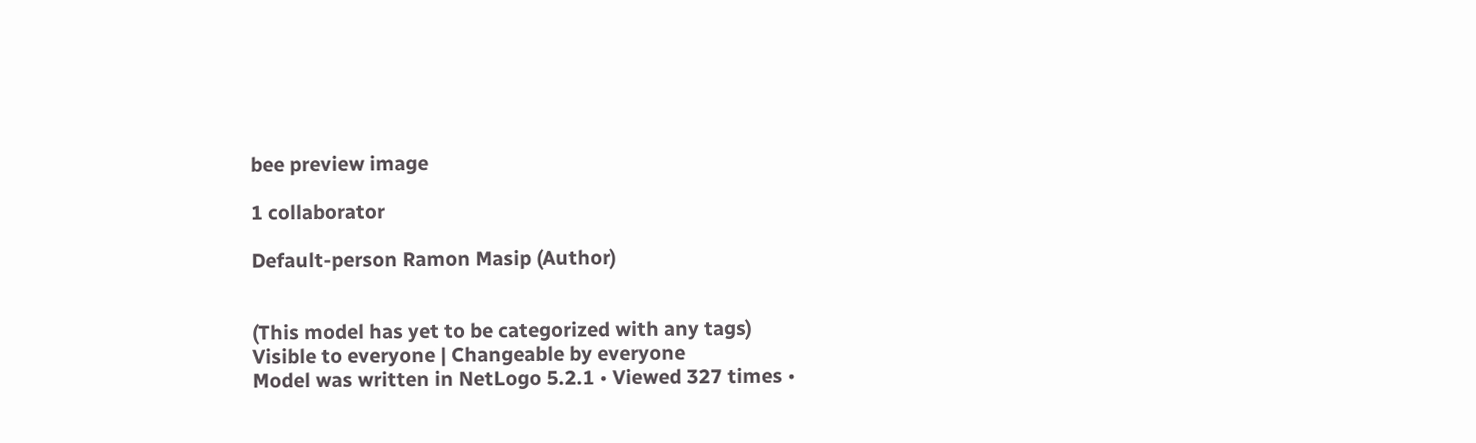bee preview image

1 collaborator

Default-person Ramon Masip (Author)


(This model has yet to be categorized with any tags)
Visible to everyone | Changeable by everyone
Model was written in NetLogo 5.2.1 • Viewed 327 times •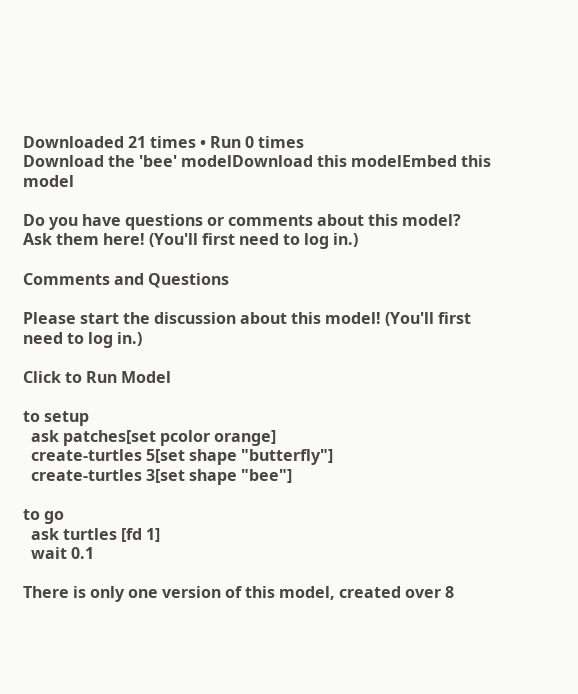Downloaded 21 times • Run 0 times
Download the 'bee' modelDownload this modelEmbed this model

Do you have questions or comments about this model? Ask them here! (You'll first need to log in.)

Comments and Questions

Please start the discussion about this model! (You'll first need to log in.)

Click to Run Model

to setup
  ask patches[set pcolor orange]
  create-turtles 5[set shape "butterfly"]
  create-turtles 3[set shape "bee"]

to go
  ask turtles [fd 1]
  wait 0.1

There is only one version of this model, created over 8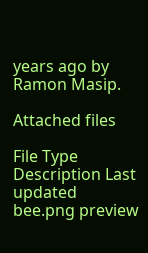years ago by Ramon Masip.

Attached files

File Type Description Last updated
bee.png preview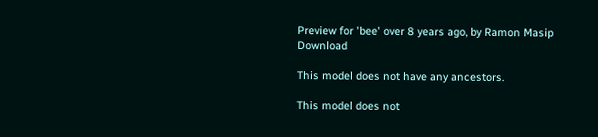Preview for 'bee' over 8 years ago, by Ramon Masip Download

This model does not have any ancestors.

This model does not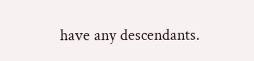have any descendants.